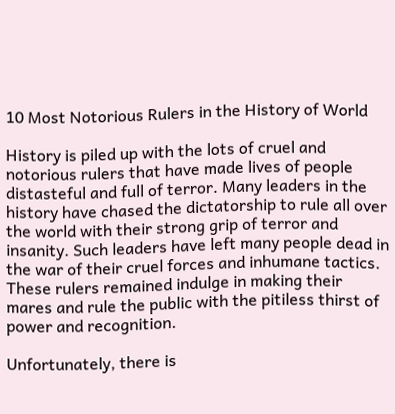10 Most Notorious Rulers in the History of World

History is piled up with the lots of cruel and notorious rulers that have made lives of people distasteful and full of terror. Many leaders in the history have chased the dictatorship to rule all over the world with their strong grip of terror and insanity. Such leaders have left many people dead in the war of their cruel forces and inhumane tactics. These rulers remained indulge in making their mares and rule the public with the pitiless thirst of power and recognition.

Unfortunately, there is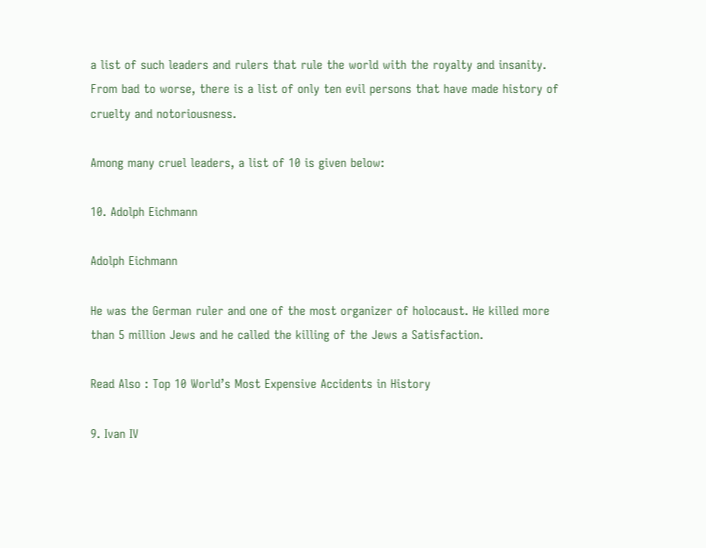a list of such leaders and rulers that rule the world with the royalty and insanity. From bad to worse, there is a list of only ten evil persons that have made history of cruelty and notoriousness.

Among many cruel leaders, a list of 10 is given below:

10. Adolph Eichmann

Adolph Eichmann

He was the German ruler and one of the most organizer of holocaust. He killed more than 5 million Jews and he called the killing of the Jews a Satisfaction.

Read Also : Top 10 World’s Most Expensive Accidents in History

9. Ivan IV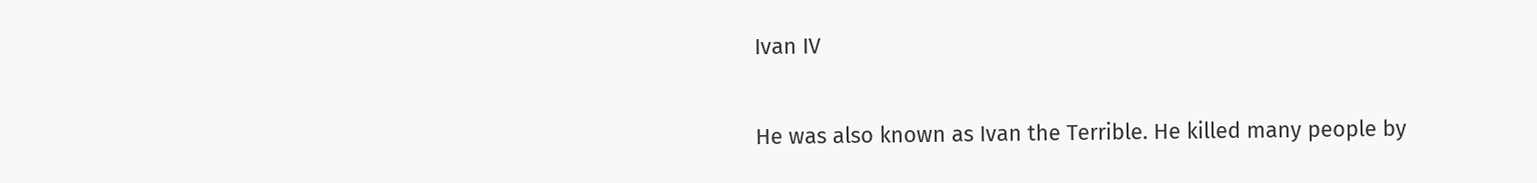Ivan IV

He was also known as Ivan the Terrible. He killed many people by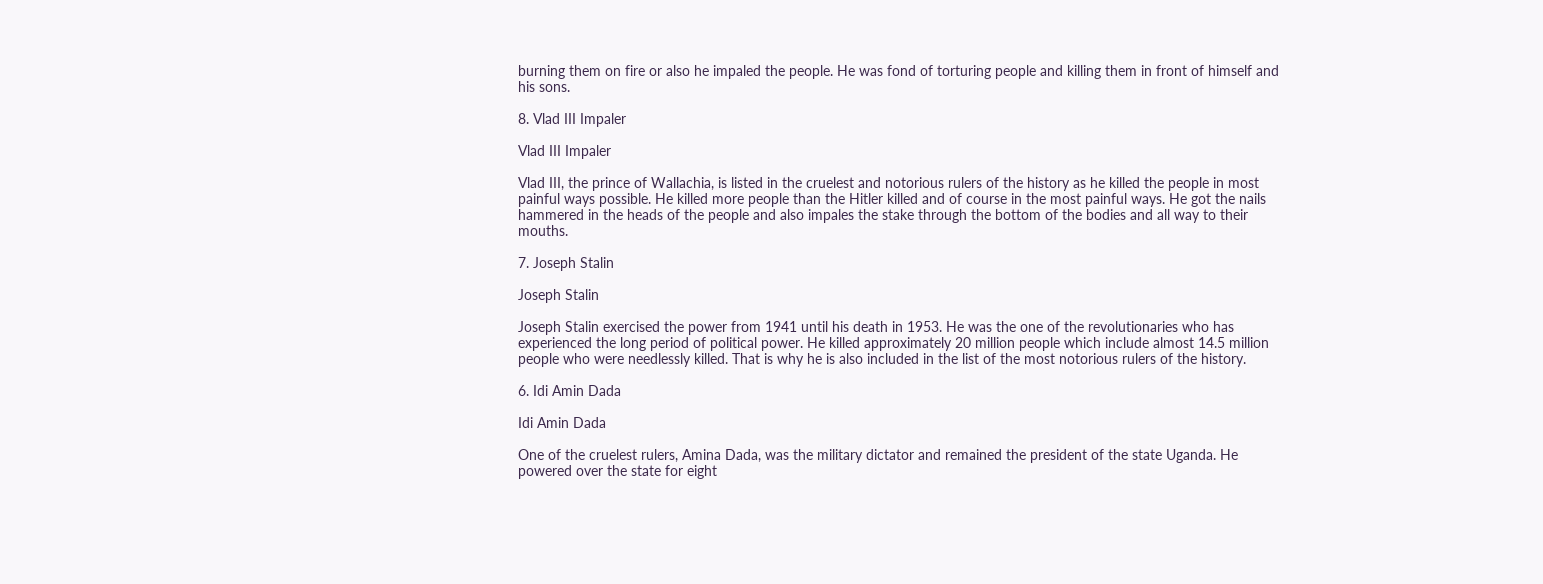burning them on fire or also he impaled the people. He was fond of torturing people and killing them in front of himself and his sons.

8. Vlad III Impaler

Vlad III Impaler

Vlad III, the prince of Wallachia, is listed in the cruelest and notorious rulers of the history as he killed the people in most painful ways possible. He killed more people than the Hitler killed and of course in the most painful ways. He got the nails hammered in the heads of the people and also impales the stake through the bottom of the bodies and all way to their mouths.

7. Joseph Stalin

Joseph Stalin

Joseph Stalin exercised the power from 1941 until his death in 1953. He was the one of the revolutionaries who has experienced the long period of political power. He killed approximately 20 million people which include almost 14.5 million people who were needlessly killed. That is why he is also included in the list of the most notorious rulers of the history.

6. Idi Amin Dada

Idi Amin Dada

One of the cruelest rulers, Amina Dada, was the military dictator and remained the president of the state Uganda. He powered over the state for eight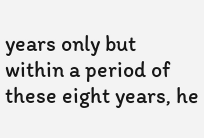years only but within a period of these eight years, he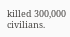killed 300,000 civilians.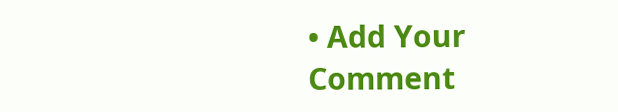• Add Your Comment